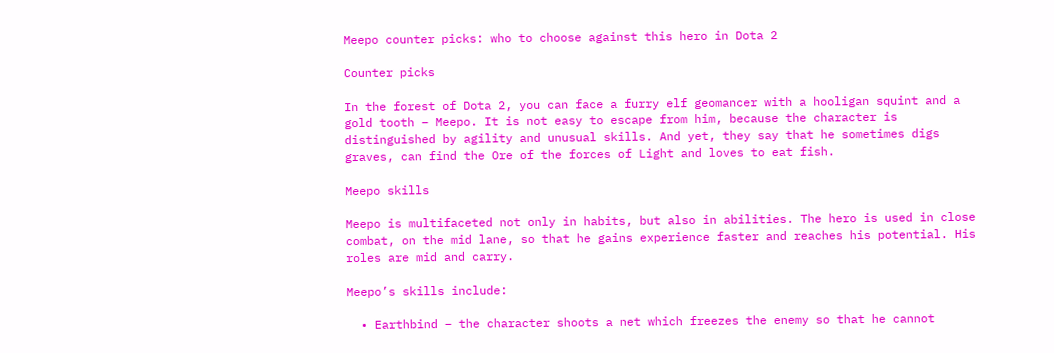Meepo counter picks: who to choose against this hero in Dota 2

Counter picks

In the forest of Dota 2, you can face a furry elf geomancer with a hooligan squint and a gold tooth – Meepo. It is not easy to escape from him, because the character is distinguished by agility and unusual skills. And yet, they say that he sometimes digs graves, can find the Ore of the forces of Light and loves to eat fish.

Meepo skills

Meepo is multifaceted not only in habits, but also in abilities. The hero is used in close combat, on the mid lane, so that he gains experience faster and reaches his potential. His roles are mid and carry.

Meepo’s skills include:

  • Earthbind – the character shoots a net which freezes the enemy so that he cannot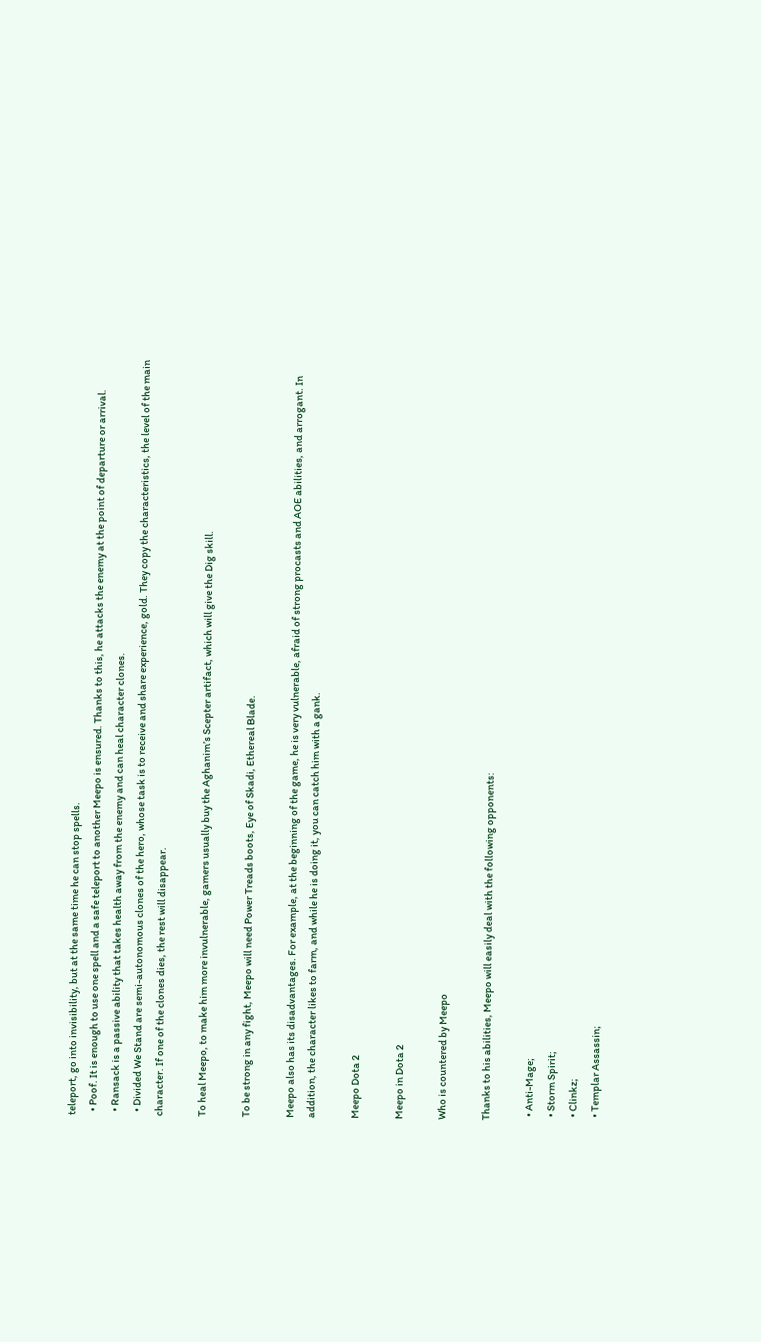teleport, go into invisibility, but at the same time he can stop spells.
  • Poof. It is enough to use one spell and a safe teleport to another Meepo is ensured. Thanks to this, he attacks the enemy at the point of departure or arrival.
  • Ransack is a passive ability that takes health away from the enemy and can heal character clones.
  • Divided We Stand are semi-autonomous clones of the hero, whose task is to receive and share experience, gold. They copy the characteristics, the level of the main character. If one of the clones dies, the rest will disappear.

To heal Meepo, to make him more invulnerable, gamers usually buy the Aghanim’s Scepter artifact, which will give the Dig skill.

To be strong in any fight, Meepo will need Power Treads boots, Eye of Skadi, Ethereal Blade.

Meepo also has its disadvantages. For example, at the beginning of the game, he is very vulnerable, afraid of strong procasts and AOE abilities, and arrogant. In addition, the character likes to farm, and while he is doing it, you can catch him with a gank.

Meepo Dota 2

Meepo in Dota 2

Who is countered by Meepo

Thanks to his abilities, Meepo will easily deal with the following opponents:

  • Anti-Mage;
  • Storm Spirit;
  • Clinkz;
  • Templar Assassin;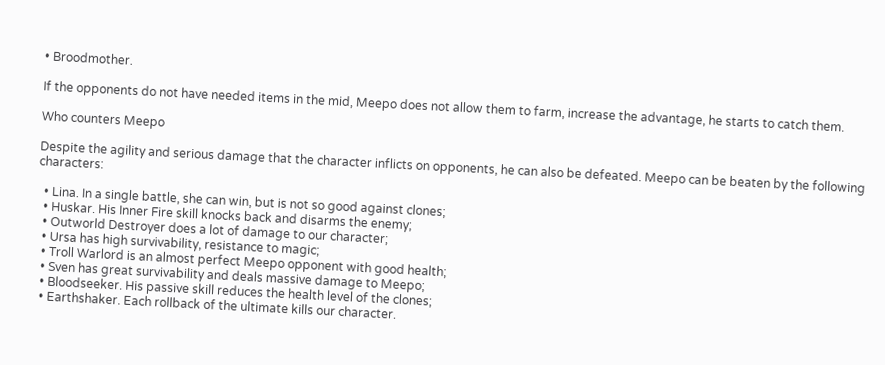• Broodmother.

If the opponents do not have needed items in the mid, Meepo does not allow them to farm, increase the advantage, he starts to catch them.

Who counters Meepo

Despite the agility and serious damage that the character inflicts on opponents, he can also be defeated. Meepo can be beaten by the following characters:

  • Lina. In a single battle, she can win, but is not so good against clones;
  • Huskar. His Inner Fire skill knocks back and disarms the enemy;
  • Outworld Destroyer does a lot of damage to our character;
  • Ursa has high survivability, resistance to magic;
  • Troll Warlord is an almost perfect Meepo opponent with good health;
  • Sven has great survivability and deals massive damage to Meepo;
  • Bloodseeker. His passive skill reduces the health level of the clones;
  • Earthshaker. Each rollback of the ultimate kills our character.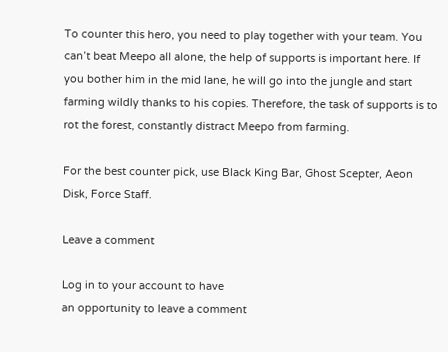To counter this hero, you need to play together with your team. You can’t beat Meepo all alone, the help of supports is important here. If you bother him in the mid lane, he will go into the jungle and start farming wildly thanks to his copies. Therefore, the task of supports is to rot the forest, constantly distract Meepo from farming.

For the best counter pick, use Black King Bar, Ghost Scepter, Aeon Disk, Force Staff.

Leave a comment

Log in to your account to have
an opportunity to leave a comment